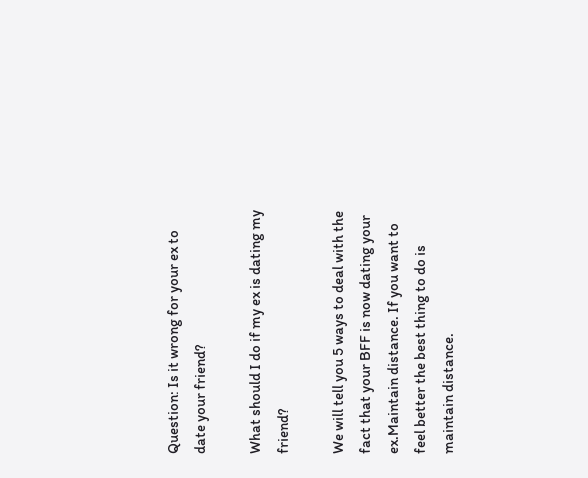Question: Is it wrong for your ex to date your friend?

What should I do if my ex is dating my friend?

We will tell you 5 ways to deal with the fact that your BFF is now dating your ex.Maintain distance. If you want to feel better the best thing to do is maintain distance.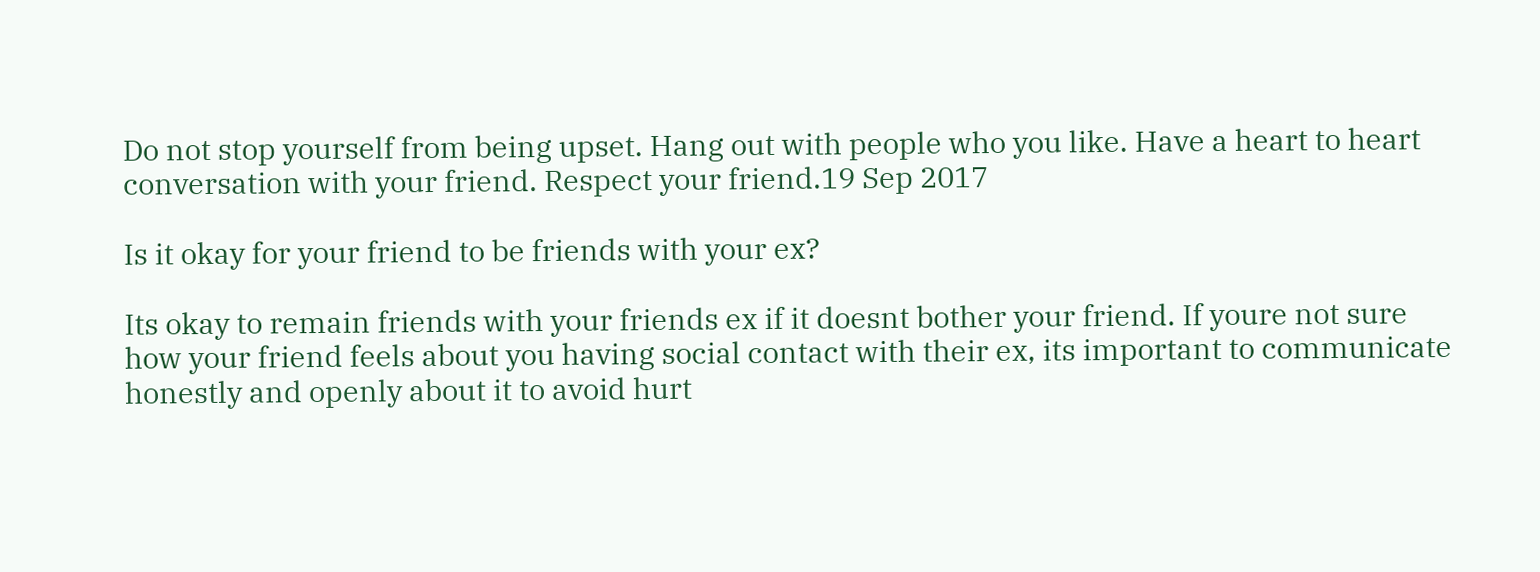Do not stop yourself from being upset. Hang out with people who you like. Have a heart to heart conversation with your friend. Respect your friend.19 Sep 2017

Is it okay for your friend to be friends with your ex?

Its okay to remain friends with your friends ex if it doesnt bother your friend. If youre not sure how your friend feels about you having social contact with their ex, its important to communicate honestly and openly about it to avoid hurt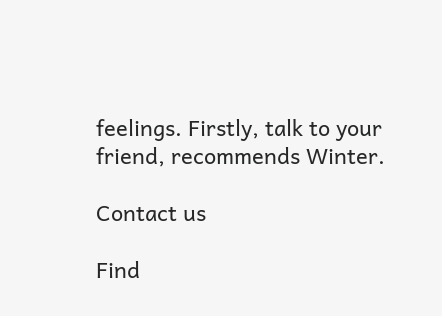feelings. Firstly, talk to your friend, recommends Winter.

Contact us

Find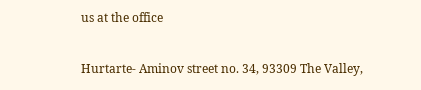us at the office

Hurtarte- Aminov street no. 34, 93309 The Valley,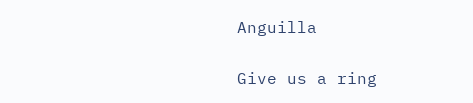Anguilla

Give us a ring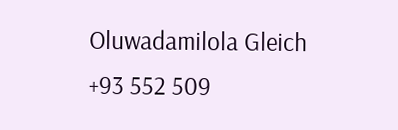Oluwadamilola Gleich
+93 552 509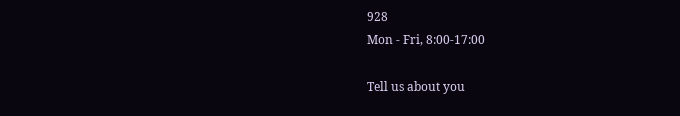928
Mon - Fri, 8:00-17:00

Tell us about you